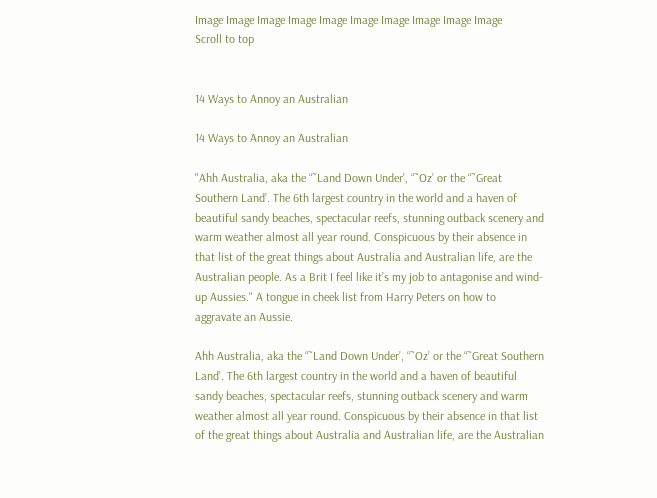Image Image Image Image Image Image Image Image Image Image
Scroll to top


14 Ways to Annoy an Australian

14 Ways to Annoy an Australian

"Ahh Australia, aka the “˜Land Down Under’, “˜Oz’ or the “˜Great Southern Land’. The 6th largest country in the world and a haven of beautiful sandy beaches, spectacular reefs, stunning outback scenery and warm weather almost all year round. Conspicuous by their absence in that list of the great things about Australia and Australian life, are the Australian people. As a Brit I feel like it’s my job to antagonise and wind-up Aussies." A tongue in cheek list from Harry Peters on how to aggravate an Aussie.

Ahh Australia, aka the “˜Land Down Under’, “˜Oz’ or the “˜Great Southern Land’. The 6th largest country in the world and a haven of beautiful sandy beaches, spectacular reefs, stunning outback scenery and warm weather almost all year round. Conspicuous by their absence in that list of the great things about Australia and Australian life, are the Australian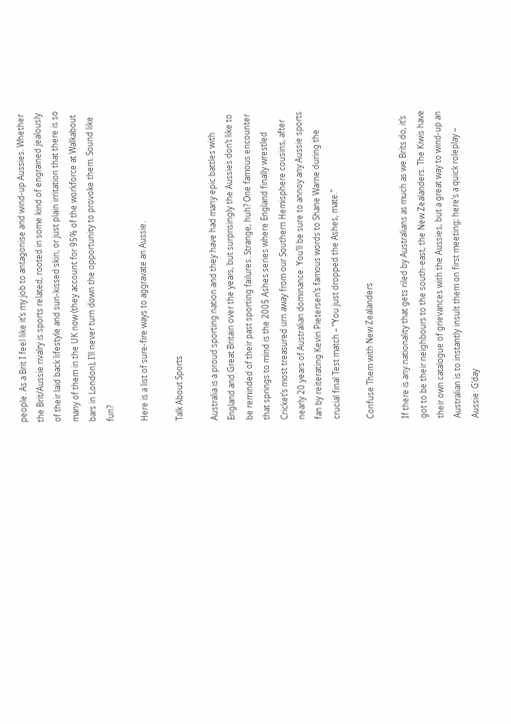people. As a Brit I feel like it’s my job to antagonise and wind-up Aussies. Whether the Brit/Aussie rivalry is sports related, rooted in some kind of engrained jealously of their laid back lifestyle and sun-kissed skin, or just plain irritation that there is so many of them in the UK now (they account for 95% of the workforce at Walkabout bars in London), I’ll never turn down the opportunity to provoke them. Sound like fun?

Here is a list of sure-fire ways to aggravate an Aussie.

Talk About Sports

Australia is a proud sporting nation and they have had many epic battles with England and Great Britain over the years, but surprisingly the Aussies don’t like to be reminded of their past sporting failures. Strange, huh? One famous encounter that springs to mind is the 2005 Ashes series where England finally wrestled Cricket’s most treasured urn away from our Southern Hemisphere cousins, after nearly 20 years of Australian dominance. You’ll be sure to annoy any Aussie sports fan by reiterating Kevin Pietersen’s famous words to Shane Warne during the crucial final Test match – “You just dropped the Ashes, mate.”

Confuse Them with New Zealanders

If there is any nationality that gets riled by Australians as much as we Brits do, it’s got to be their neighbours to the south-east, the New Zealanders. The Kiwis have their own catalogue of grievances with the Aussies, but a great way to wind-up an Australian is to instantly insult them on first meeting; here’s a quick roleplay – Aussie: G’day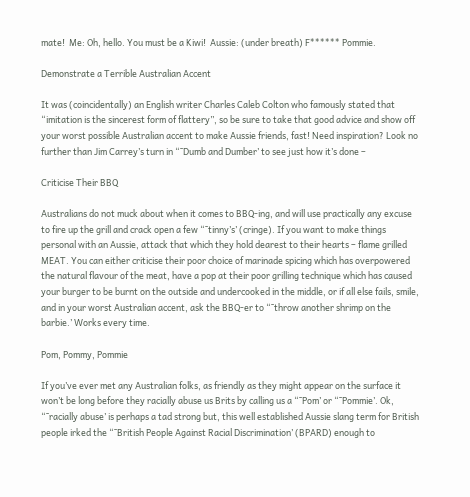mate!  Me: Oh, hello. You must be a Kiwi!  Aussie: (under breath) F****** Pommie.

Demonstrate a Terrible Australian Accent

It was (coincidentally) an English writer Charles Caleb Colton who famously stated that “imitation is the sincerest form of flattery”, so be sure to take that good advice and show off your worst possible Australian accent to make Aussie friends, fast! Need inspiration? Look no further than Jim Carrey’s turn in “˜Dumb and Dumber’ to see just how it’s done –

Criticise Their BBQ

Australians do not muck about when it comes to BBQ-ing, and will use practically any excuse to fire up the grill and crack open a few “˜tinny’s’ (cringe). If you want to make things personal with an Aussie, attack that which they hold dearest to their hearts – flame grilled MEAT. You can either criticise their poor choice of marinade spicing which has overpowered the natural flavour of the meat, have a pop at their poor grilling technique which has caused your burger to be burnt on the outside and undercooked in the middle, or if all else fails, smile, and in your worst Australian accent, ask the BBQ-er to “˜throw another shrimp on the barbie.’ Works every time.

Pom, Pommy, Pommie

If you’ve ever met any Australian folks, as friendly as they might appear on the surface it won’t be long before they racially abuse us Brits by calling us a “˜Pom’ or “˜Pommie’. Ok, “˜racially abuse’ is perhaps a tad strong but, this well established Aussie slang term for British people irked the “˜British People Against Racial Discrimination’ (BPARD) enough to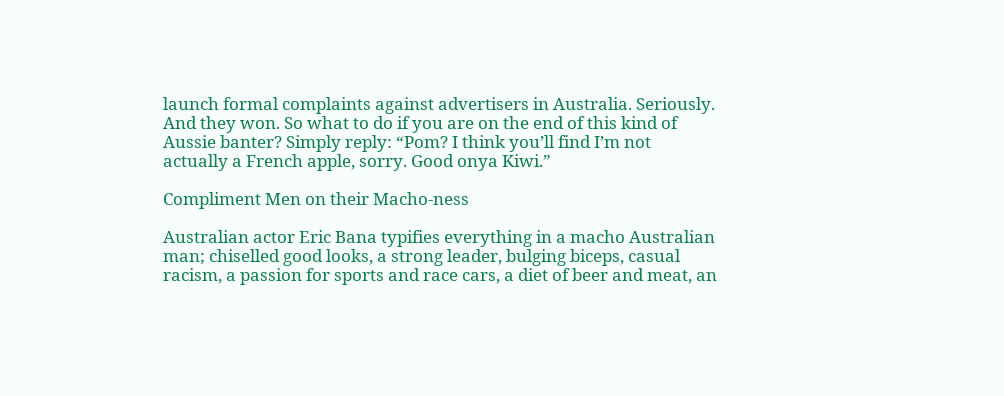launch formal complaints against advertisers in Australia. Seriously. And they won. So what to do if you are on the end of this kind of Aussie banter? Simply reply: “Pom? I think you’ll find I’m not actually a French apple, sorry. Good onya Kiwi.”

Compliment Men on their Macho-ness

Australian actor Eric Bana typifies everything in a macho Australian man; chiselled good looks, a strong leader, bulging biceps, casual racism, a passion for sports and race cars, a diet of beer and meat, an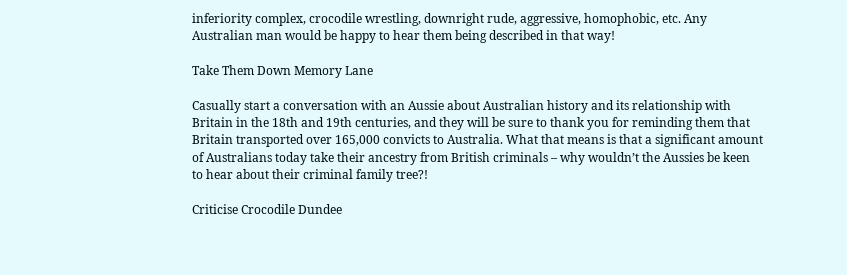inferiority complex, crocodile wrestling, downright rude, aggressive, homophobic, etc. Any Australian man would be happy to hear them being described in that way!

Take Them Down Memory Lane

Casually start a conversation with an Aussie about Australian history and its relationship with Britain in the 18th and 19th centuries, and they will be sure to thank you for reminding them that Britain transported over 165,000 convicts to Australia. What that means is that a significant amount of Australians today take their ancestry from British criminals – why wouldn’t the Aussies be keen to hear about their criminal family tree?!

Criticise Crocodile Dundee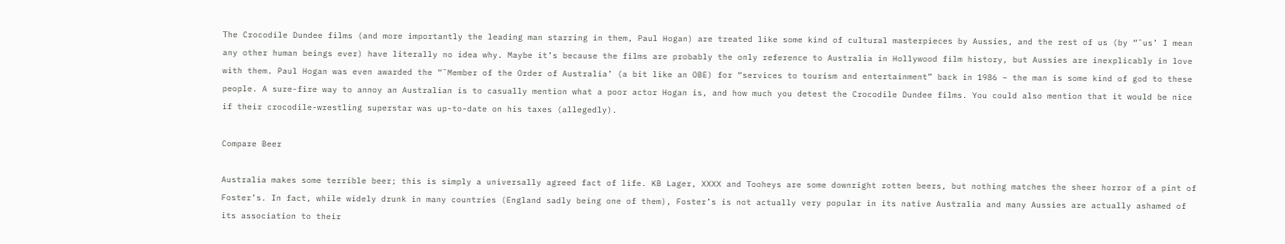The Crocodile Dundee films (and more importantly the leading man starring in them, Paul Hogan) are treated like some kind of cultural masterpieces by Aussies, and the rest of us (by “˜us’ I mean any other human beings ever) have literally no idea why. Maybe it’s because the films are probably the only reference to Australia in Hollywood film history, but Aussies are inexplicably in love with them. Paul Hogan was even awarded the “˜Member of the Order of Australia’ (a bit like an OBE) for “services to tourism and entertainment” back in 1986 – the man is some kind of god to these people. A sure-fire way to annoy an Australian is to casually mention what a poor actor Hogan is, and how much you detest the Crocodile Dundee films. You could also mention that it would be nice if their crocodile-wrestling superstar was up-to-date on his taxes (allegedly).

Compare Beer

Australia makes some terrible beer; this is simply a universally agreed fact of life. KB Lager, XXXX and Tooheys are some downright rotten beers, but nothing matches the sheer horror of a pint of Foster’s. In fact, while widely drunk in many countries (England sadly being one of them), Foster’s is not actually very popular in its native Australia and many Aussies are actually ashamed of its association to their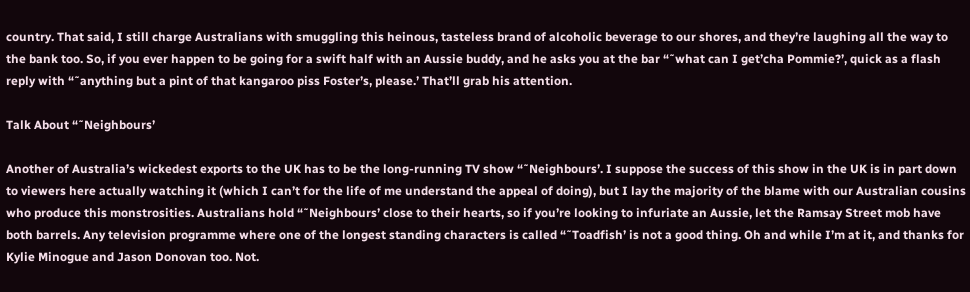country. That said, I still charge Australians with smuggling this heinous, tasteless brand of alcoholic beverage to our shores, and they’re laughing all the way to the bank too. So, if you ever happen to be going for a swift half with an Aussie buddy, and he asks you at the bar “˜what can I get’cha Pommie?’, quick as a flash reply with “˜anything but a pint of that kangaroo piss Foster’s, please.’ That’ll grab his attention.

Talk About “˜Neighbours’

Another of Australia’s wickedest exports to the UK has to be the long-running TV show “˜Neighbours’. I suppose the success of this show in the UK is in part down to viewers here actually watching it (which I can’t for the life of me understand the appeal of doing), but I lay the majority of the blame with our Australian cousins who produce this monstrosities. Australians hold “˜Neighbours’ close to their hearts, so if you’re looking to infuriate an Aussie, let the Ramsay Street mob have both barrels. Any television programme where one of the longest standing characters is called “˜Toadfish’ is not a good thing. Oh and while I’m at it, and thanks for Kylie Minogue and Jason Donovan too. Not.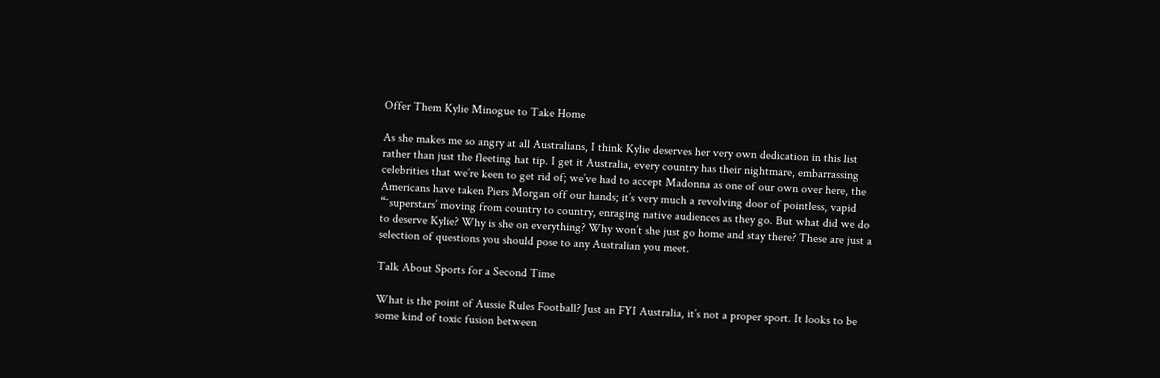Offer Them Kylie Minogue to Take Home

As she makes me so angry at all Australians, I think Kylie deserves her very own dedication in this list rather than just the fleeting hat tip. I get it Australia, every country has their nightmare, embarrassing celebrities that we’re keen to get rid of; we’ve had to accept Madonna as one of our own over here, the Americans have taken Piers Morgan off our hands; it’s very much a revolving door of pointless, vapid “˜superstars’ moving from country to country, enraging native audiences as they go. But what did we do to deserve Kylie? Why is she on everything? Why won’t she just go home and stay there? These are just a selection of questions you should pose to any Australian you meet.

Talk About Sports for a Second Time

What is the point of Aussie Rules Football? Just an FYI Australia, it’s not a proper sport. It looks to be some kind of toxic fusion between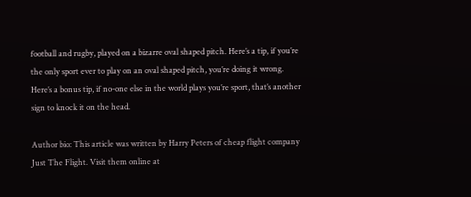football and rugby, played on a bizarre oval shaped pitch. Here’s a tip, if you’re the only sport ever to play on an oval shaped pitch, you’re doing it wrong. Here’s a bonus tip, if no-one else in the world plays you’re sport, that’s another sign to knock it on the head.

Author bio: This article was written by Harry Peters of cheap flight company Just The Flight. Visit them online at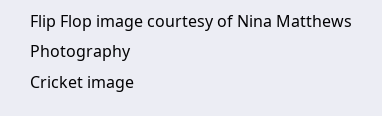Flip Flop image courtesy of Nina Matthews Photography
Cricket image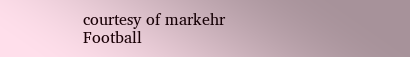courtesy of markehr
Football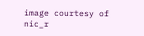image courtesy of nic_r